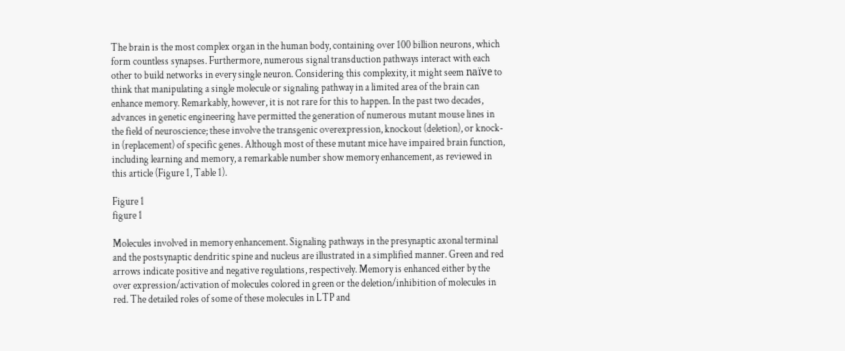The brain is the most complex organ in the human body, containing over 100 billion neurons, which form countless synapses. Furthermore, numerous signal transduction pathways interact with each other to build networks in every single neuron. Considering this complexity, it might seem naïve to think that manipulating a single molecule or signaling pathway in a limited area of the brain can enhance memory. Remarkably, however, it is not rare for this to happen. In the past two decades, advances in genetic engineering have permitted the generation of numerous mutant mouse lines in the field of neuroscience; these involve the transgenic overexpression, knockout (deletion), or knock-in (replacement) of specific genes. Although most of these mutant mice have impaired brain function, including learning and memory, a remarkable number show memory enhancement, as reviewed in this article (Figure 1, Table 1).

Figure 1
figure 1

Molecules involved in memory enhancement. Signaling pathways in the presynaptic axonal terminal and the postsynaptic dendritic spine and nucleus are illustrated in a simplified manner. Green and red arrows indicate positive and negative regulations, respectively. Memory is enhanced either by the over expression/activation of molecules colored in green or the deletion/inhibition of molecules in red. The detailed roles of some of these molecules in LTP and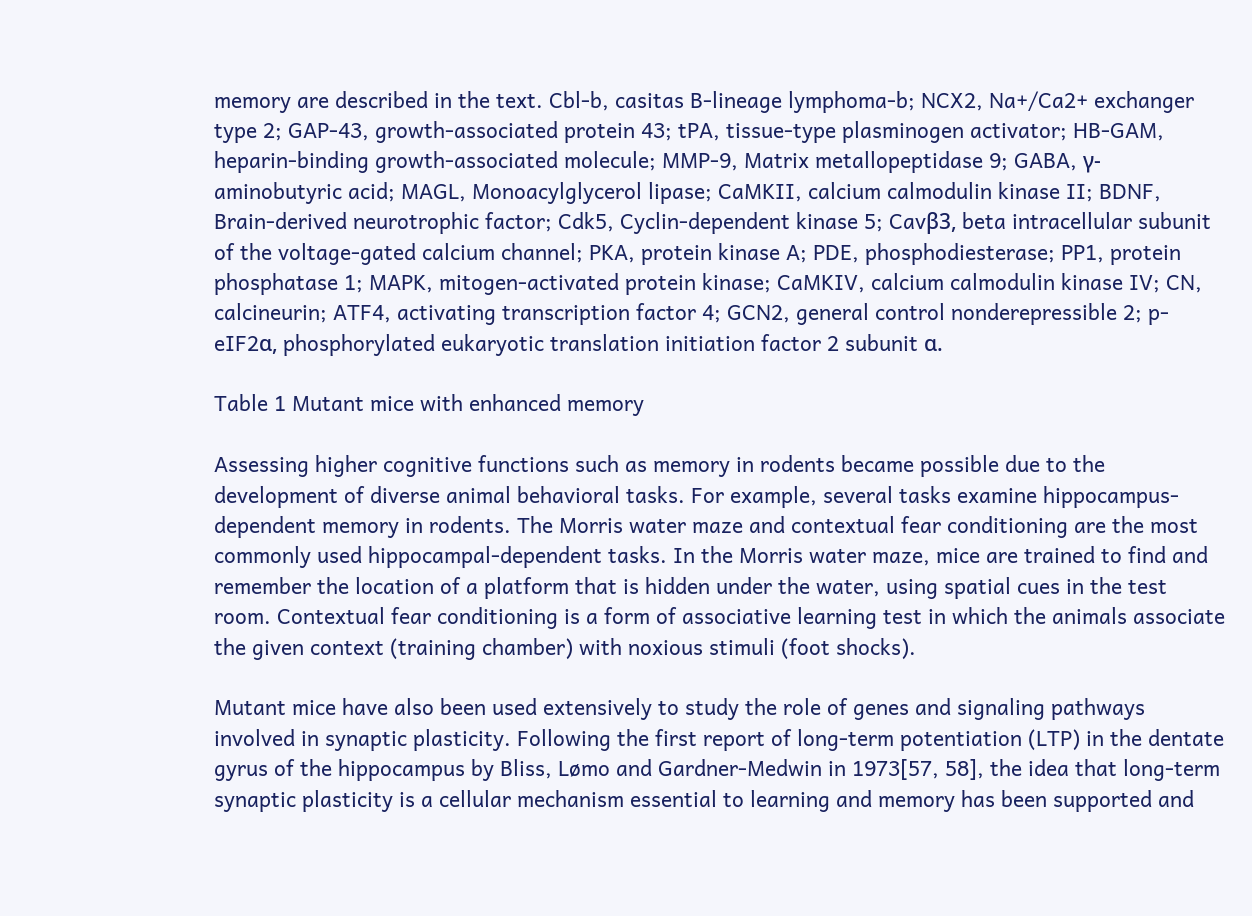memory are described in the text. Cbl-b, casitas B-lineage lymphoma-b; NCX2, Na+/Ca2+ exchanger type 2; GAP-43, growth-associated protein 43; tPA, tissue-type plasminogen activator; HB-GAM, heparin-binding growth-associated molecule; MMP-9, Matrix metallopeptidase 9; GABA, γ-aminobutyric acid; MAGL, Monoacylglycerol lipase; CaMKII, calcium calmodulin kinase II; BDNF, Brain-derived neurotrophic factor; Cdk5, Cyclin-dependent kinase 5; Cavβ3, beta intracellular subunit of the voltage-gated calcium channel; PKA, protein kinase A; PDE, phosphodiesterase; PP1, protein phosphatase 1; MAPK, mitogen-activated protein kinase; CaMKIV, calcium calmodulin kinase IV; CN, calcineurin; ATF4, activating transcription factor 4; GCN2, general control nonderepressible 2; p-eIF2α, phosphorylated eukaryotic translation initiation factor 2 subunit α.

Table 1 Mutant mice with enhanced memory

Assessing higher cognitive functions such as memory in rodents became possible due to the development of diverse animal behavioral tasks. For example, several tasks examine hippocampus-dependent memory in rodents. The Morris water maze and contextual fear conditioning are the most commonly used hippocampal-dependent tasks. In the Morris water maze, mice are trained to find and remember the location of a platform that is hidden under the water, using spatial cues in the test room. Contextual fear conditioning is a form of associative learning test in which the animals associate the given context (training chamber) with noxious stimuli (foot shocks).

Mutant mice have also been used extensively to study the role of genes and signaling pathways involved in synaptic plasticity. Following the first report of long-term potentiation (LTP) in the dentate gyrus of the hippocampus by Bliss, Lømo and Gardner-Medwin in 1973[57, 58], the idea that long-term synaptic plasticity is a cellular mechanism essential to learning and memory has been supported and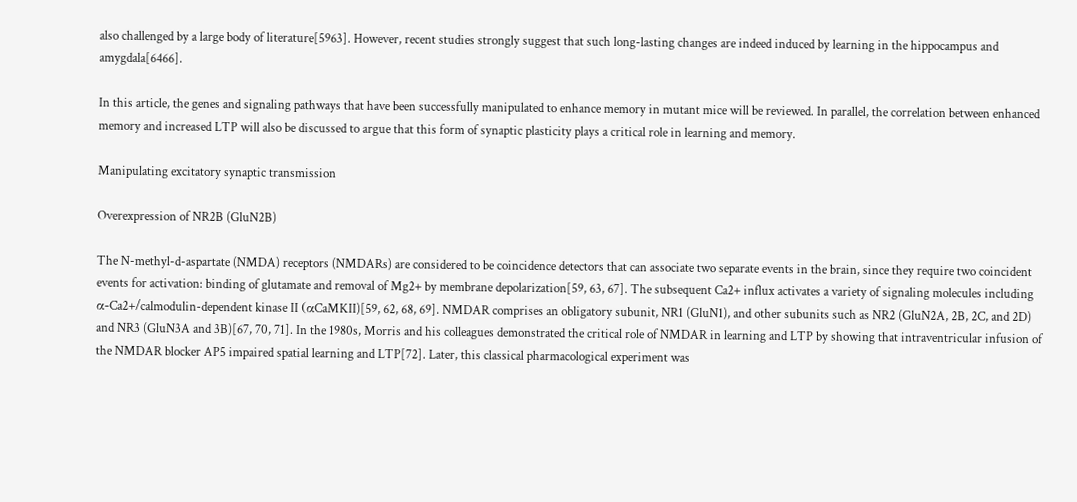also challenged by a large body of literature[5963]. However, recent studies strongly suggest that such long-lasting changes are indeed induced by learning in the hippocampus and amygdala[6466].

In this article, the genes and signaling pathways that have been successfully manipulated to enhance memory in mutant mice will be reviewed. In parallel, the correlation between enhanced memory and increased LTP will also be discussed to argue that this form of synaptic plasticity plays a critical role in learning and memory.

Manipulating excitatory synaptic transmission

Overexpression of NR2B (GluN2B)

The N-methyl-d-aspartate (NMDA) receptors (NMDARs) are considered to be coincidence detectors that can associate two separate events in the brain, since they require two coincident events for activation: binding of glutamate and removal of Mg2+ by membrane depolarization[59, 63, 67]. The subsequent Ca2+ influx activates a variety of signaling molecules including α-Ca2+/calmodulin-dependent kinase II (αCaMKII)[59, 62, 68, 69]. NMDAR comprises an obligatory subunit, NR1 (GluN1), and other subunits such as NR2 (GluN2A, 2B, 2C, and 2D) and NR3 (GluN3A and 3B)[67, 70, 71]. In the 1980s, Morris and his colleagues demonstrated the critical role of NMDAR in learning and LTP by showing that intraventricular infusion of the NMDAR blocker AP5 impaired spatial learning and LTP[72]. Later, this classical pharmacological experiment was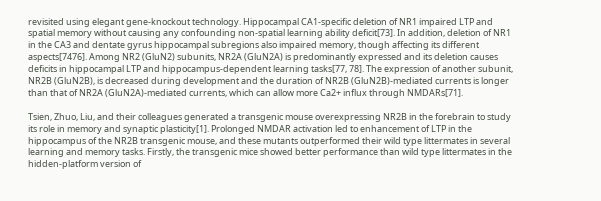revisited using elegant gene-knockout technology. Hippocampal CA1-specific deletion of NR1 impaired LTP and spatial memory without causing any confounding non-spatial learning ability deficit[73]. In addition, deletion of NR1 in the CA3 and dentate gyrus hippocampal subregions also impaired memory, though affecting its different aspects[7476]. Among NR2 (GluN2) subunits, NR2A (GluN2A) is predominantly expressed and its deletion causes deficits in hippocampal LTP and hippocampus-dependent learning tasks[77, 78]. The expression of another subunit, NR2B (GluN2B), is decreased during development and the duration of NR2B (GluN2B)-mediated currents is longer than that of NR2A (GluN2A)-mediated currents, which can allow more Ca2+ influx through NMDARs[71].

Tsien, Zhuo, Liu, and their colleagues generated a transgenic mouse overexpressing NR2B in the forebrain to study its role in memory and synaptic plasticity[1]. Prolonged NMDAR activation led to enhancement of LTP in the hippocampus of the NR2B transgenic mouse, and these mutants outperformed their wild type littermates in several learning and memory tasks. Firstly, the transgenic mice showed better performance than wild type littermates in the hidden-platform version of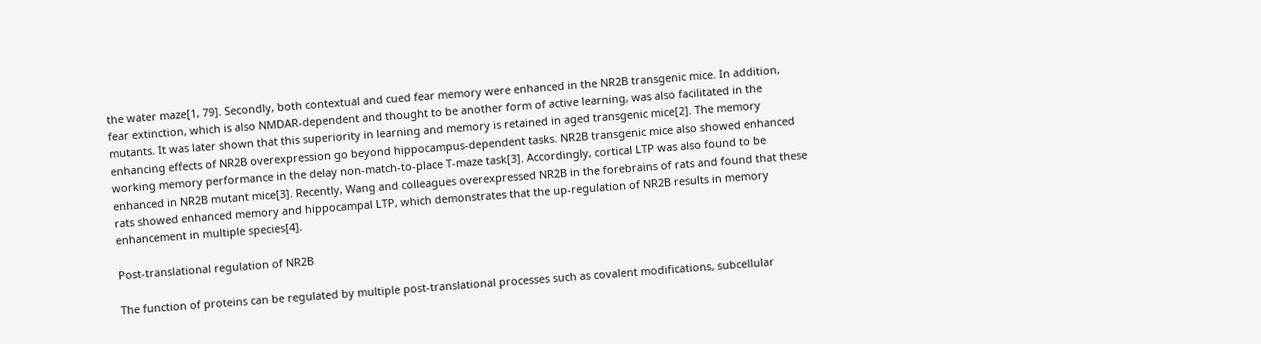the water maze[1, 79]. Secondly, both contextual and cued fear memory were enhanced in the NR2B transgenic mice. In addition, fear extinction, which is also NMDAR-dependent and thought to be another form of active learning, was also facilitated in the mutants. It was later shown that this superiority in learning and memory is retained in aged transgenic mice[2]. The memory enhancing effects of NR2B overexpression go beyond hippocampus-dependent tasks. NR2B transgenic mice also showed enhanced working memory performance in the delay non-match-to-place T-maze task[3]. Accordingly, cortical LTP was also found to be enhanced in NR2B mutant mice[3]. Recently, Wang and colleagues overexpressed NR2B in the forebrains of rats and found that these rats showed enhanced memory and hippocampal LTP, which demonstrates that the up-regulation of NR2B results in memory enhancement in multiple species[4].

Post-translational regulation of NR2B

The function of proteins can be regulated by multiple post-translational processes such as covalent modifications, subcellular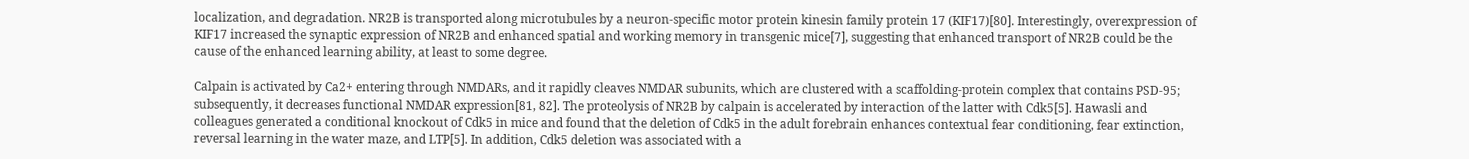localization, and degradation. NR2B is transported along microtubules by a neuron-specific motor protein kinesin family protein 17 (KIF17)[80]. Interestingly, overexpression of KIF17 increased the synaptic expression of NR2B and enhanced spatial and working memory in transgenic mice[7], suggesting that enhanced transport of NR2B could be the cause of the enhanced learning ability, at least to some degree.

Calpain is activated by Ca2+ entering through NMDARs, and it rapidly cleaves NMDAR subunits, which are clustered with a scaffolding-protein complex that contains PSD-95; subsequently, it decreases functional NMDAR expression[81, 82]. The proteolysis of NR2B by calpain is accelerated by interaction of the latter with Cdk5[5]. Hawasli and colleagues generated a conditional knockout of Cdk5 in mice and found that the deletion of Cdk5 in the adult forebrain enhances contextual fear conditioning, fear extinction, reversal learning in the water maze, and LTP[5]. In addition, Cdk5 deletion was associated with a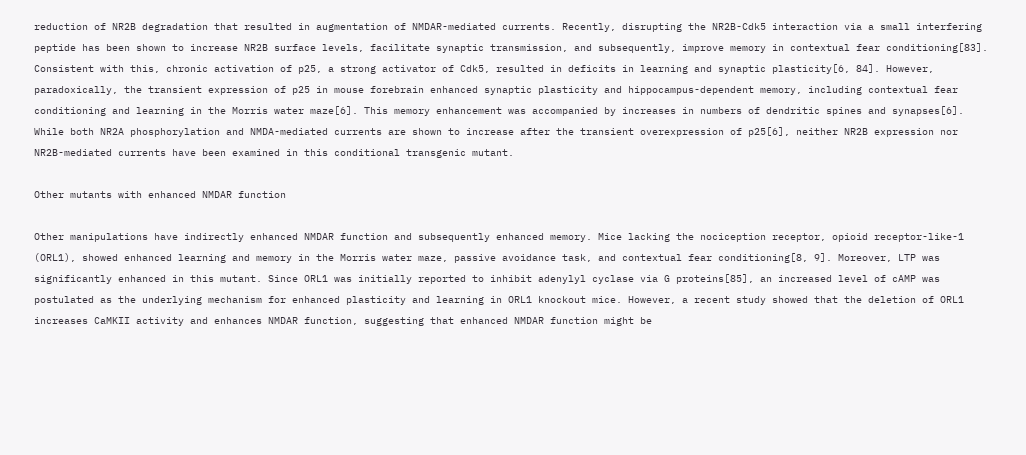reduction of NR2B degradation that resulted in augmentation of NMDAR-mediated currents. Recently, disrupting the NR2B-Cdk5 interaction via a small interfering peptide has been shown to increase NR2B surface levels, facilitate synaptic transmission, and subsequently, improve memory in contextual fear conditioning[83]. Consistent with this, chronic activation of p25, a strong activator of Cdk5, resulted in deficits in learning and synaptic plasticity[6, 84]. However, paradoxically, the transient expression of p25 in mouse forebrain enhanced synaptic plasticity and hippocampus-dependent memory, including contextual fear conditioning and learning in the Morris water maze[6]. This memory enhancement was accompanied by increases in numbers of dendritic spines and synapses[6]. While both NR2A phosphorylation and NMDA-mediated currents are shown to increase after the transient overexpression of p25[6], neither NR2B expression nor NR2B-mediated currents have been examined in this conditional transgenic mutant.

Other mutants with enhanced NMDAR function

Other manipulations have indirectly enhanced NMDAR function and subsequently enhanced memory. Mice lacking the nociception receptor, opioid receptor-like-1 (ORL1), showed enhanced learning and memory in the Morris water maze, passive avoidance task, and contextual fear conditioning[8, 9]. Moreover, LTP was significantly enhanced in this mutant. Since ORL1 was initially reported to inhibit adenylyl cyclase via G proteins[85], an increased level of cAMP was postulated as the underlying mechanism for enhanced plasticity and learning in ORL1 knockout mice. However, a recent study showed that the deletion of ORL1 increases CaMKII activity and enhances NMDAR function, suggesting that enhanced NMDAR function might be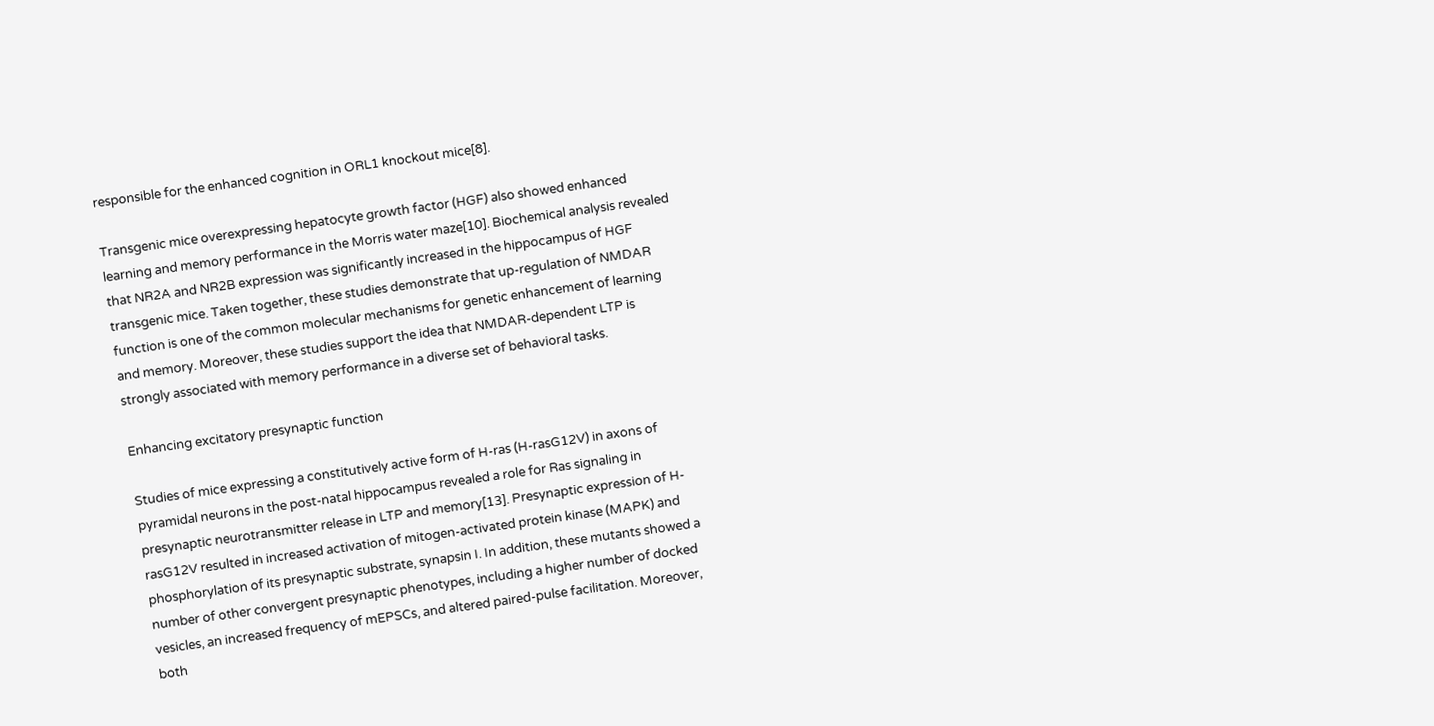responsible for the enhanced cognition in ORL1 knockout mice[8].

Transgenic mice overexpressing hepatocyte growth factor (HGF) also showed enhanced learning and memory performance in the Morris water maze[10]. Biochemical analysis revealed that NR2A and NR2B expression was significantly increased in the hippocampus of HGF transgenic mice. Taken together, these studies demonstrate that up-regulation of NMDAR function is one of the common molecular mechanisms for genetic enhancement of learning and memory. Moreover, these studies support the idea that NMDAR-dependent LTP is strongly associated with memory performance in a diverse set of behavioral tasks.

Enhancing excitatory presynaptic function

Studies of mice expressing a constitutively active form of H-ras (H-rasG12V) in axons of pyramidal neurons in the post-natal hippocampus revealed a role for Ras signaling in presynaptic neurotransmitter release in LTP and memory[13]. Presynaptic expression of H-rasG12V resulted in increased activation of mitogen-activated protein kinase (MAPK) and phosphorylation of its presynaptic substrate, synapsin I. In addition, these mutants showed a number of other convergent presynaptic phenotypes, including a higher number of docked vesicles, an increased frequency of mEPSCs, and altered paired-pulse facilitation. Moreover, both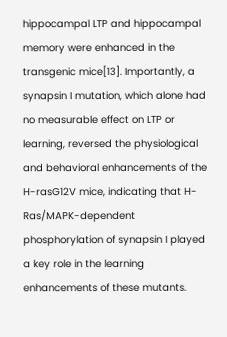hippocampal LTP and hippocampal memory were enhanced in the transgenic mice[13]. Importantly, a synapsin I mutation, which alone had no measurable effect on LTP or learning, reversed the physiological and behavioral enhancements of the H-rasG12V mice, indicating that H-Ras/MAPK-dependent phosphorylation of synapsin I played a key role in the learning enhancements of these mutants.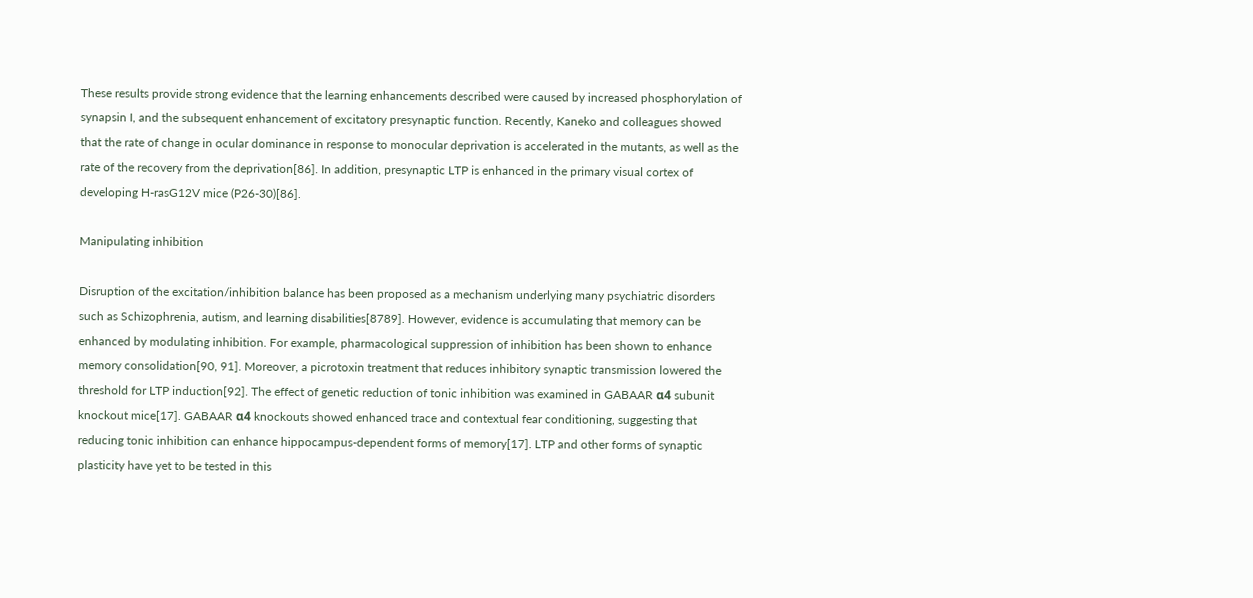These results provide strong evidence that the learning enhancements described were caused by increased phosphorylation of synapsin I, and the subsequent enhancement of excitatory presynaptic function. Recently, Kaneko and colleagues showed that the rate of change in ocular dominance in response to monocular deprivation is accelerated in the mutants, as well as the rate of the recovery from the deprivation[86]. In addition, presynaptic LTP is enhanced in the primary visual cortex of developing H-rasG12V mice (P26-30)[86].

Manipulating inhibition

Disruption of the excitation/inhibition balance has been proposed as a mechanism underlying many psychiatric disorders such as Schizophrenia, autism, and learning disabilities[8789]. However, evidence is accumulating that memory can be enhanced by modulating inhibition. For example, pharmacological suppression of inhibition has been shown to enhance memory consolidation[90, 91]. Moreover, a picrotoxin treatment that reduces inhibitory synaptic transmission lowered the threshold for LTP induction[92]. The effect of genetic reduction of tonic inhibition was examined in GABAAR α4 subunit knockout mice[17]. GABAAR α4 knockouts showed enhanced trace and contextual fear conditioning, suggesting that reducing tonic inhibition can enhance hippocampus-dependent forms of memory[17]. LTP and other forms of synaptic plasticity have yet to be tested in this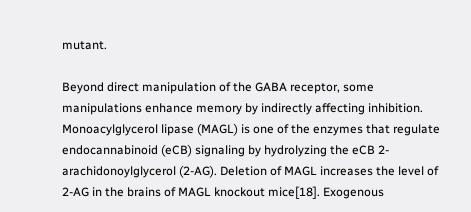mutant.

Beyond direct manipulation of the GABA receptor, some manipulations enhance memory by indirectly affecting inhibition. Monoacylglycerol lipase (MAGL) is one of the enzymes that regulate endocannabinoid (eCB) signaling by hydrolyzing the eCB 2-arachidonoylglycerol (2-AG). Deletion of MAGL increases the level of 2-AG in the brains of MAGL knockout mice[18]. Exogenous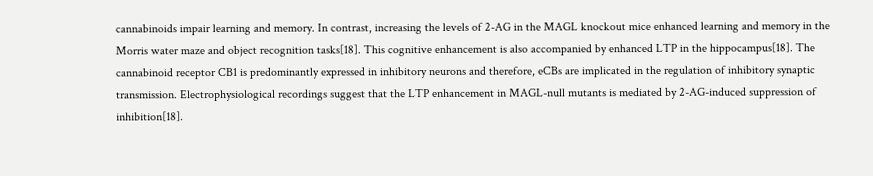cannabinoids impair learning and memory. In contrast, increasing the levels of 2-AG in the MAGL knockout mice enhanced learning and memory in the Morris water maze and object recognition tasks[18]. This cognitive enhancement is also accompanied by enhanced LTP in the hippocampus[18]. The cannabinoid receptor CB1 is predominantly expressed in inhibitory neurons and therefore, eCBs are implicated in the regulation of inhibitory synaptic transmission. Electrophysiological recordings suggest that the LTP enhancement in MAGL-null mutants is mediated by 2-AG-induced suppression of inhibition[18].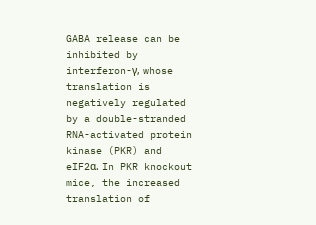GABA release can be inhibited by interferon-γ, whose translation is negatively regulated by a double-stranded RNA-activated protein kinase (PKR) and eIF2α. In PKR knockout mice, the increased translation of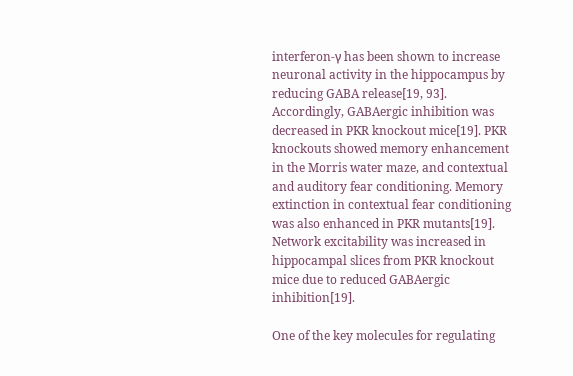interferon-γ has been shown to increase neuronal activity in the hippocampus by reducing GABA release[19, 93]. Accordingly, GABAergic inhibition was decreased in PKR knockout mice[19]. PKR knockouts showed memory enhancement in the Morris water maze, and contextual and auditory fear conditioning. Memory extinction in contextual fear conditioning was also enhanced in PKR mutants[19]. Network excitability was increased in hippocampal slices from PKR knockout mice due to reduced GABAergic inhibition[19].

One of the key molecules for regulating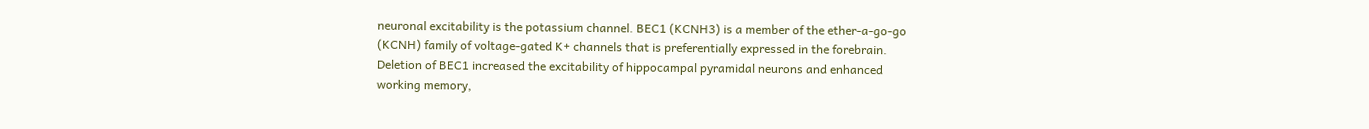neuronal excitability is the potassium channel. BEC1 (KCNH3) is a member of the ether-a-go-go (KCNH) family of voltage-gated K+ channels that is preferentially expressed in the forebrain. Deletion of BEC1 increased the excitability of hippocampal pyramidal neurons and enhanced working memory,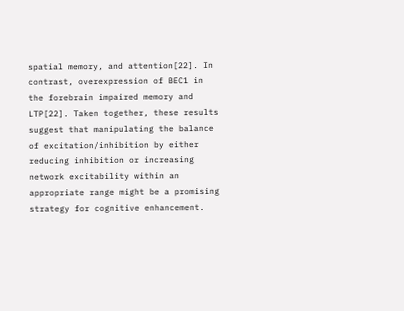spatial memory, and attention[22]. In contrast, overexpression of BEC1 in the forebrain impaired memory and LTP[22]. Taken together, these results suggest that manipulating the balance of excitation/inhibition by either reducing inhibition or increasing network excitability within an appropriate range might be a promising strategy for cognitive enhancement.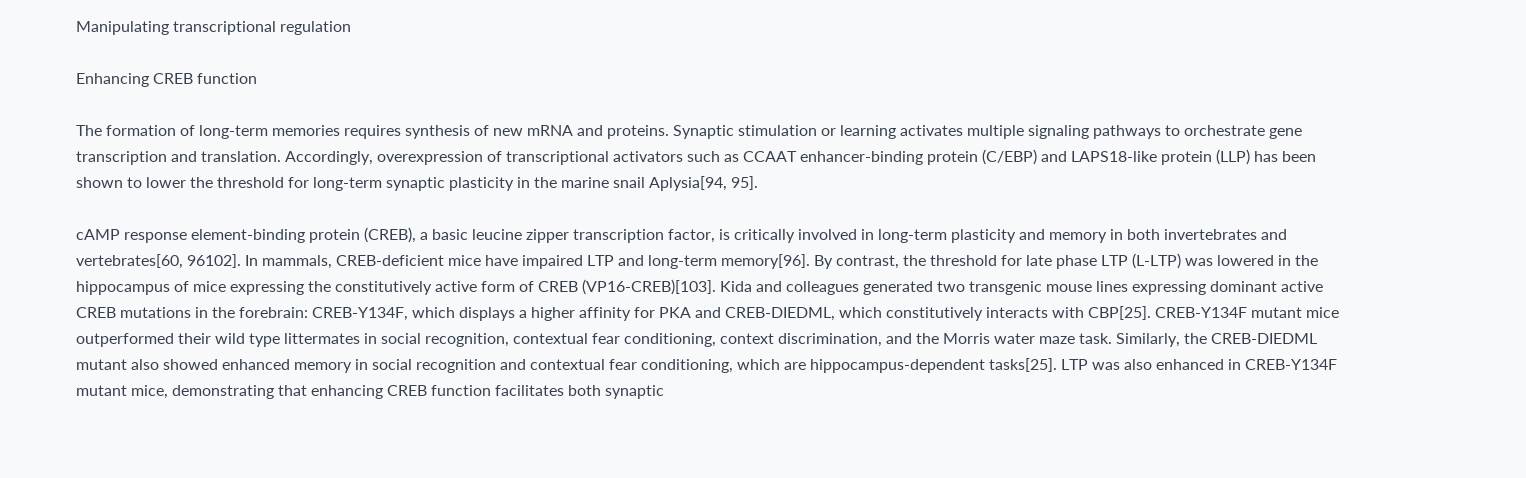Manipulating transcriptional regulation

Enhancing CREB function

The formation of long-term memories requires synthesis of new mRNA and proteins. Synaptic stimulation or learning activates multiple signaling pathways to orchestrate gene transcription and translation. Accordingly, overexpression of transcriptional activators such as CCAAT enhancer-binding protein (C/EBP) and LAPS18-like protein (LLP) has been shown to lower the threshold for long-term synaptic plasticity in the marine snail Aplysia[94, 95].

cAMP response element-binding protein (CREB), a basic leucine zipper transcription factor, is critically involved in long-term plasticity and memory in both invertebrates and vertebrates[60, 96102]. In mammals, CREB-deficient mice have impaired LTP and long-term memory[96]. By contrast, the threshold for late phase LTP (L-LTP) was lowered in the hippocampus of mice expressing the constitutively active form of CREB (VP16-CREB)[103]. Kida and colleagues generated two transgenic mouse lines expressing dominant active CREB mutations in the forebrain: CREB-Y134F, which displays a higher affinity for PKA and CREB-DIEDML, which constitutively interacts with CBP[25]. CREB-Y134F mutant mice outperformed their wild type littermates in social recognition, contextual fear conditioning, context discrimination, and the Morris water maze task. Similarly, the CREB-DIEDML mutant also showed enhanced memory in social recognition and contextual fear conditioning, which are hippocampus-dependent tasks[25]. LTP was also enhanced in CREB-Y134F mutant mice, demonstrating that enhancing CREB function facilitates both synaptic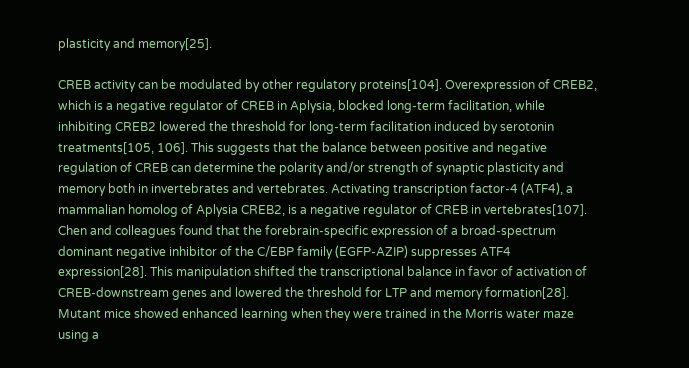plasticity and memory[25].

CREB activity can be modulated by other regulatory proteins[104]. Overexpression of CREB2, which is a negative regulator of CREB in Aplysia, blocked long-term facilitation, while inhibiting CREB2 lowered the threshold for long-term facilitation induced by serotonin treatments[105, 106]. This suggests that the balance between positive and negative regulation of CREB can determine the polarity and/or strength of synaptic plasticity and memory both in invertebrates and vertebrates. Activating transcription factor-4 (ATF4), a mammalian homolog of Aplysia CREB2, is a negative regulator of CREB in vertebrates[107]. Chen and colleagues found that the forebrain-specific expression of a broad-spectrum dominant negative inhibitor of the C/EBP family (EGFP-AZIP) suppresses ATF4 expression[28]. This manipulation shifted the transcriptional balance in favor of activation of CREB-downstream genes and lowered the threshold for LTP and memory formation[28]. Mutant mice showed enhanced learning when they were trained in the Morris water maze using a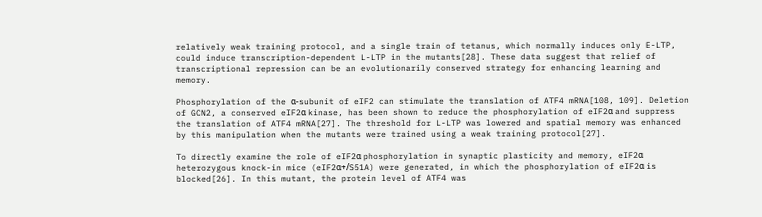relatively weak training protocol, and a single train of tetanus, which normally induces only E-LTP, could induce transcription-dependent L-LTP in the mutants[28]. These data suggest that relief of transcriptional repression can be an evolutionarily conserved strategy for enhancing learning and memory.

Phosphorylation of the α-subunit of eIF2 can stimulate the translation of ATF4 mRNA[108, 109]. Deletion of GCN2, a conserved eIF2α kinase, has been shown to reduce the phosphorylation of eIF2α and suppress the translation of ATF4 mRNA[27]. The threshold for L-LTP was lowered and spatial memory was enhanced by this manipulation when the mutants were trained using a weak training protocol[27].

To directly examine the role of eIF2α phosphorylation in synaptic plasticity and memory, eIF2α heterozygous knock-in mice (eIF2α+/S51A) were generated, in which the phosphorylation of eIF2α is blocked[26]. In this mutant, the protein level of ATF4 was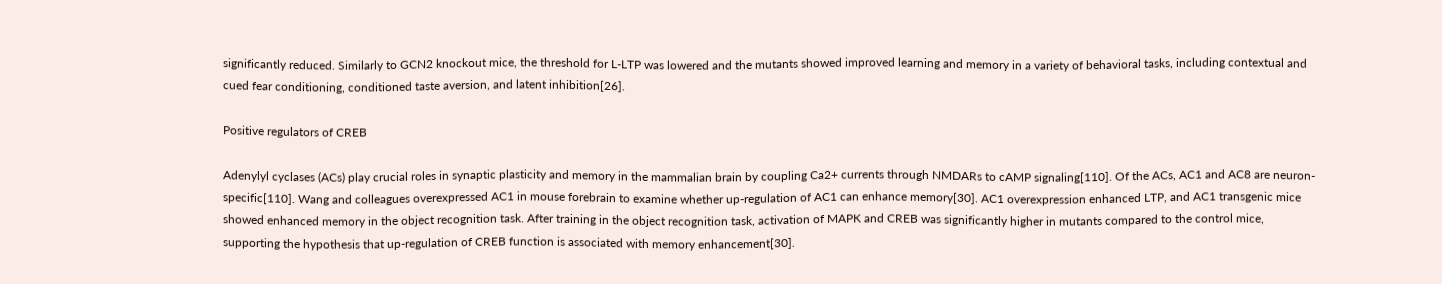significantly reduced. Similarly to GCN2 knockout mice, the threshold for L-LTP was lowered and the mutants showed improved learning and memory in a variety of behavioral tasks, including contextual and cued fear conditioning, conditioned taste aversion, and latent inhibition[26].

Positive regulators of CREB

Adenylyl cyclases (ACs) play crucial roles in synaptic plasticity and memory in the mammalian brain by coupling Ca2+ currents through NMDARs to cAMP signaling[110]. Of the ACs, AC1 and AC8 are neuron-specific[110]. Wang and colleagues overexpressed AC1 in mouse forebrain to examine whether up-regulation of AC1 can enhance memory[30]. AC1 overexpression enhanced LTP, and AC1 transgenic mice showed enhanced memory in the object recognition task. After training in the object recognition task, activation of MAPK and CREB was significantly higher in mutants compared to the control mice, supporting the hypothesis that up-regulation of CREB function is associated with memory enhancement[30].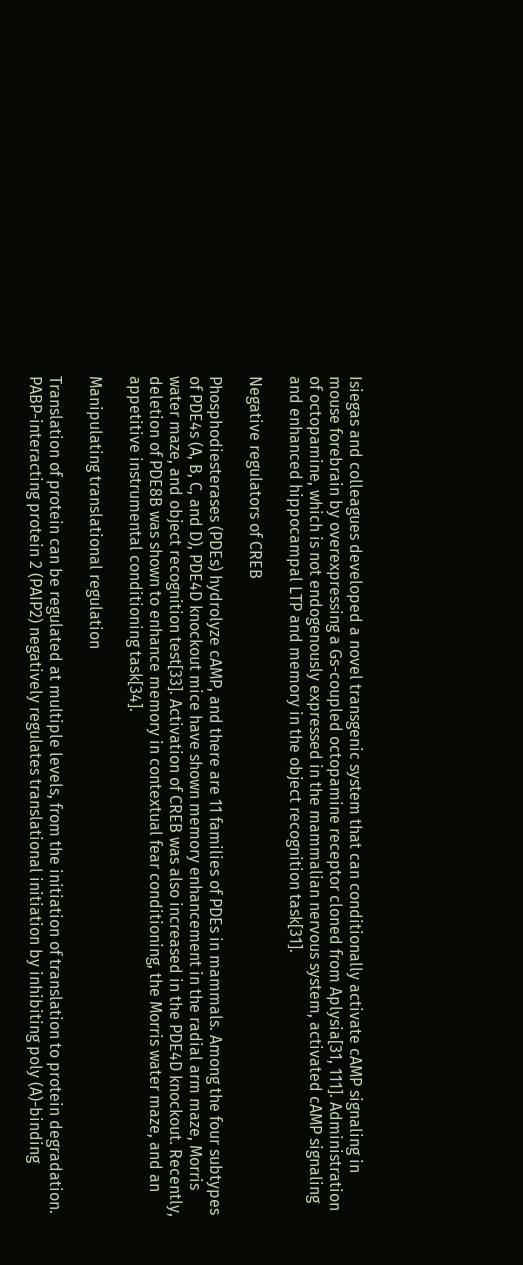Isiegas and colleagues developed a novel transgenic system that can conditionally activate cAMP signaling in mouse forebrain by overexpressing a Gs-coupled octopamine receptor cloned from Aplysia[31, 111]. Administration of octopamine, which is not endogenously expressed in the mammalian nervous system, activated cAMP signaling and enhanced hippocampal LTP and memory in the object recognition task[31].

Negative regulators of CREB

Phosphodiesterases (PDEs) hydrolyze cAMP, and there are 11 families of PDEs in mammals. Among the four subtypes of PDE4s (A, B, C, and D), PDE4D knockout mice have shown memory enhancement in the radial arm maze, Morris water maze, and object recognition test[33]. Activation of CREB was also increased in the PDE4D knockout. Recently, deletion of PDE8B was shown to enhance memory in contextual fear conditioning, the Morris water maze, and an appetitive instrumental conditioning task[34].

Manipulating translational regulation

Translation of protein can be regulated at multiple levels, from the initiation of translation to protein degradation. PABP-interacting protein 2 (PAIP2) negatively regulates translational initiation by inhibiting poly (A)-binding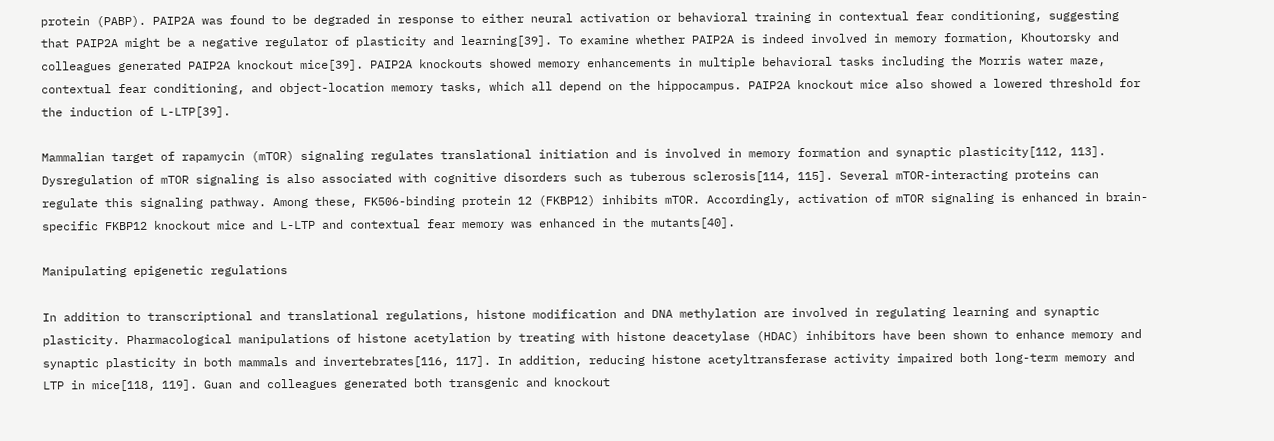protein (PABP). PAIP2A was found to be degraded in response to either neural activation or behavioral training in contextual fear conditioning, suggesting that PAIP2A might be a negative regulator of plasticity and learning[39]. To examine whether PAIP2A is indeed involved in memory formation, Khoutorsky and colleagues generated PAIP2A knockout mice[39]. PAIP2A knockouts showed memory enhancements in multiple behavioral tasks including the Morris water maze, contextual fear conditioning, and object-location memory tasks, which all depend on the hippocampus. PAIP2A knockout mice also showed a lowered threshold for the induction of L-LTP[39].

Mammalian target of rapamycin (mTOR) signaling regulates translational initiation and is involved in memory formation and synaptic plasticity[112, 113]. Dysregulation of mTOR signaling is also associated with cognitive disorders such as tuberous sclerosis[114, 115]. Several mTOR-interacting proteins can regulate this signaling pathway. Among these, FK506-binding protein 12 (FKBP12) inhibits mTOR. Accordingly, activation of mTOR signaling is enhanced in brain-specific FKBP12 knockout mice and L-LTP and contextual fear memory was enhanced in the mutants[40].

Manipulating epigenetic regulations

In addition to transcriptional and translational regulations, histone modification and DNA methylation are involved in regulating learning and synaptic plasticity. Pharmacological manipulations of histone acetylation by treating with histone deacetylase (HDAC) inhibitors have been shown to enhance memory and synaptic plasticity in both mammals and invertebrates[116, 117]. In addition, reducing histone acetyltransferase activity impaired both long-term memory and LTP in mice[118, 119]. Guan and colleagues generated both transgenic and knockout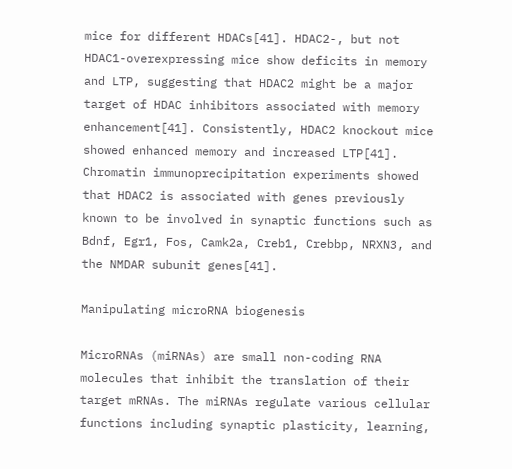mice for different HDACs[41]. HDAC2-, but not HDAC1-overexpressing mice show deficits in memory and LTP, suggesting that HDAC2 might be a major target of HDAC inhibitors associated with memory enhancement[41]. Consistently, HDAC2 knockout mice showed enhanced memory and increased LTP[41]. Chromatin immunoprecipitation experiments showed that HDAC2 is associated with genes previously known to be involved in synaptic functions such as Bdnf, Egr1, Fos, Camk2a, Creb1, Crebbp, NRXN3, and the NMDAR subunit genes[41].

Manipulating microRNA biogenesis

MicroRNAs (miRNAs) are small non-coding RNA molecules that inhibit the translation of their target mRNAs. The miRNAs regulate various cellular functions including synaptic plasticity, learning,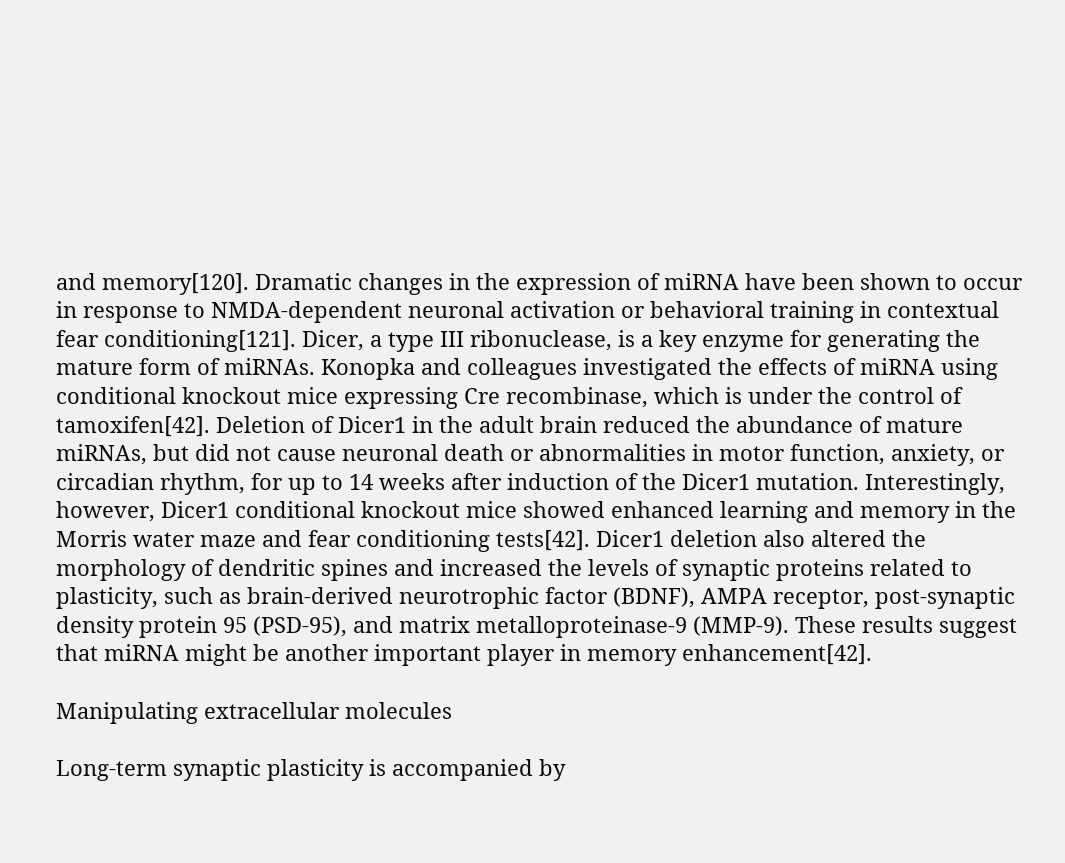and memory[120]. Dramatic changes in the expression of miRNA have been shown to occur in response to NMDA-dependent neuronal activation or behavioral training in contextual fear conditioning[121]. Dicer, a type III ribonuclease, is a key enzyme for generating the mature form of miRNAs. Konopka and colleagues investigated the effects of miRNA using conditional knockout mice expressing Cre recombinase, which is under the control of tamoxifen[42]. Deletion of Dicer1 in the adult brain reduced the abundance of mature miRNAs, but did not cause neuronal death or abnormalities in motor function, anxiety, or circadian rhythm, for up to 14 weeks after induction of the Dicer1 mutation. Interestingly, however, Dicer1 conditional knockout mice showed enhanced learning and memory in the Morris water maze and fear conditioning tests[42]. Dicer1 deletion also altered the morphology of dendritic spines and increased the levels of synaptic proteins related to plasticity, such as brain-derived neurotrophic factor (BDNF), AMPA receptor, post-synaptic density protein 95 (PSD-95), and matrix metalloproteinase-9 (MMP-9). These results suggest that miRNA might be another important player in memory enhancement[42].

Manipulating extracellular molecules

Long-term synaptic plasticity is accompanied by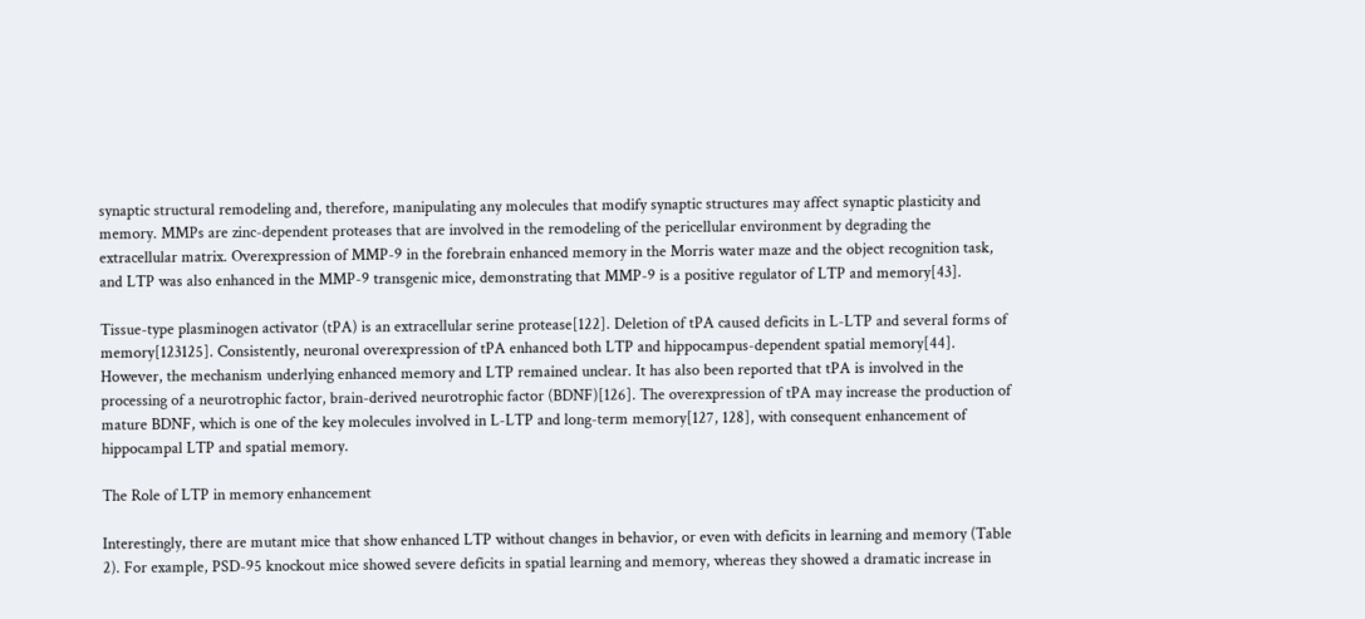synaptic structural remodeling and, therefore, manipulating any molecules that modify synaptic structures may affect synaptic plasticity and memory. MMPs are zinc-dependent proteases that are involved in the remodeling of the pericellular environment by degrading the extracellular matrix. Overexpression of MMP-9 in the forebrain enhanced memory in the Morris water maze and the object recognition task, and LTP was also enhanced in the MMP-9 transgenic mice, demonstrating that MMP-9 is a positive regulator of LTP and memory[43].

Tissue-type plasminogen activator (tPA) is an extracellular serine protease[122]. Deletion of tPA caused deficits in L-LTP and several forms of memory[123125]. Consistently, neuronal overexpression of tPA enhanced both LTP and hippocampus-dependent spatial memory[44]. However, the mechanism underlying enhanced memory and LTP remained unclear. It has also been reported that tPA is involved in the processing of a neurotrophic factor, brain-derived neurotrophic factor (BDNF)[126]. The overexpression of tPA may increase the production of mature BDNF, which is one of the key molecules involved in L-LTP and long-term memory[127, 128], with consequent enhancement of hippocampal LTP and spatial memory.

The Role of LTP in memory enhancement

Interestingly, there are mutant mice that show enhanced LTP without changes in behavior, or even with deficits in learning and memory (Table 2). For example, PSD-95 knockout mice showed severe deficits in spatial learning and memory, whereas they showed a dramatic increase in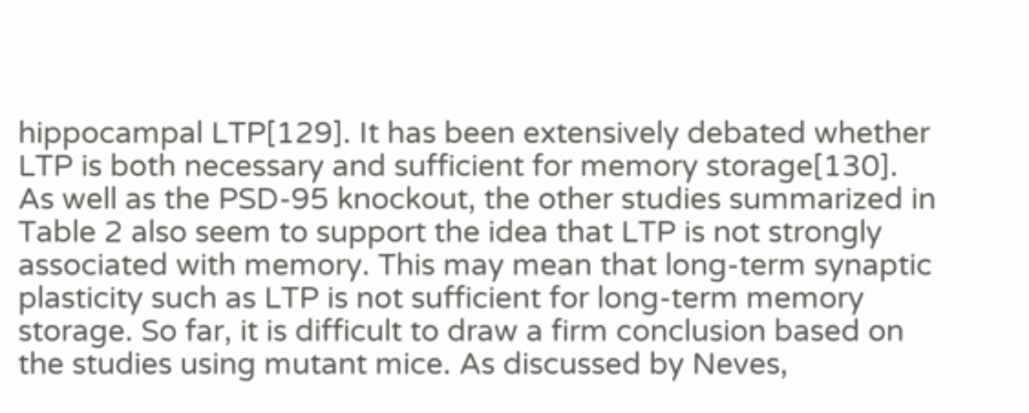hippocampal LTP[129]. It has been extensively debated whether LTP is both necessary and sufficient for memory storage[130]. As well as the PSD-95 knockout, the other studies summarized in Table 2 also seem to support the idea that LTP is not strongly associated with memory. This may mean that long-term synaptic plasticity such as LTP is not sufficient for long-term memory storage. So far, it is difficult to draw a firm conclusion based on the studies using mutant mice. As discussed by Neves,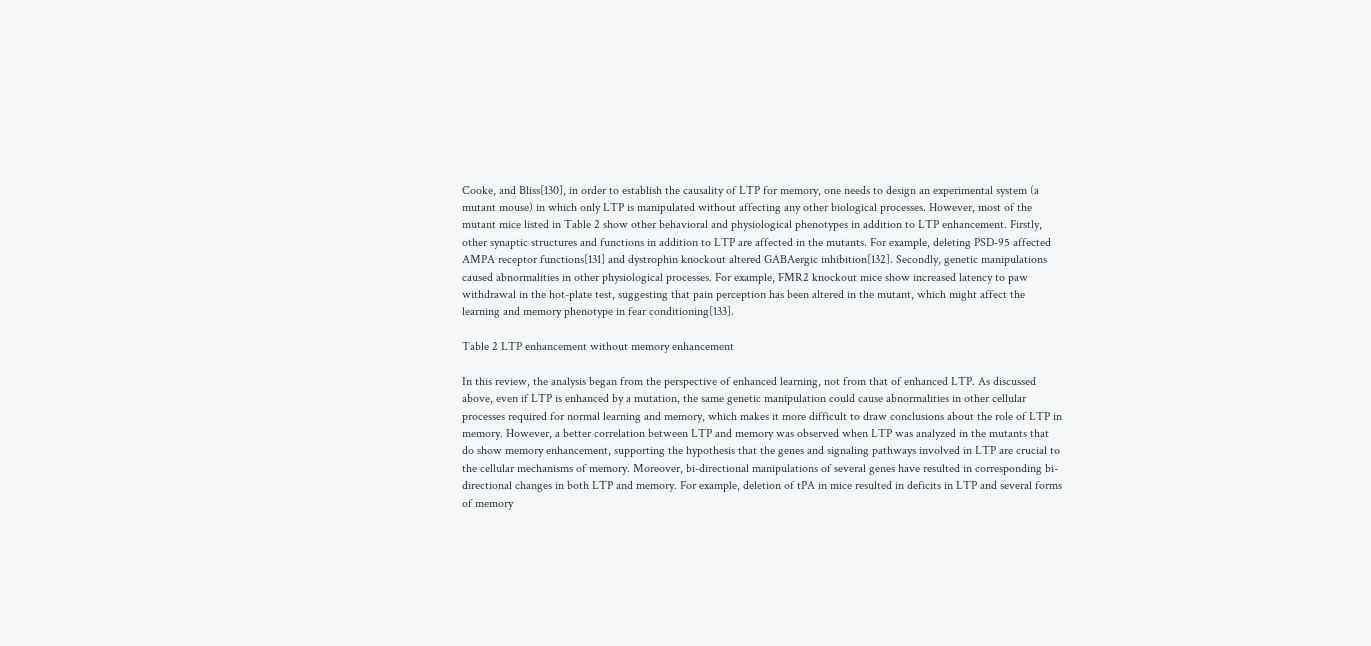Cooke, and Bliss[130], in order to establish the causality of LTP for memory, one needs to design an experimental system (a mutant mouse) in which only LTP is manipulated without affecting any other biological processes. However, most of the mutant mice listed in Table 2 show other behavioral and physiological phenotypes in addition to LTP enhancement. Firstly, other synaptic structures and functions in addition to LTP are affected in the mutants. For example, deleting PSD-95 affected AMPA receptor functions[131] and dystrophin knockout altered GABAergic inhibition[132]. Secondly, genetic manipulations caused abnormalities in other physiological processes. For example, FMR2 knockout mice show increased latency to paw withdrawal in the hot-plate test, suggesting that pain perception has been altered in the mutant, which might affect the learning and memory phenotype in fear conditioning[133].

Table 2 LTP enhancement without memory enhancement

In this review, the analysis began from the perspective of enhanced learning, not from that of enhanced LTP. As discussed above, even if LTP is enhanced by a mutation, the same genetic manipulation could cause abnormalities in other cellular processes required for normal learning and memory, which makes it more difficult to draw conclusions about the role of LTP in memory. However, a better correlation between LTP and memory was observed when LTP was analyzed in the mutants that do show memory enhancement, supporting the hypothesis that the genes and signaling pathways involved in LTP are crucial to the cellular mechanisms of memory. Moreover, bi-directional manipulations of several genes have resulted in corresponding bi-directional changes in both LTP and memory. For example, deletion of tPA in mice resulted in deficits in LTP and several forms of memory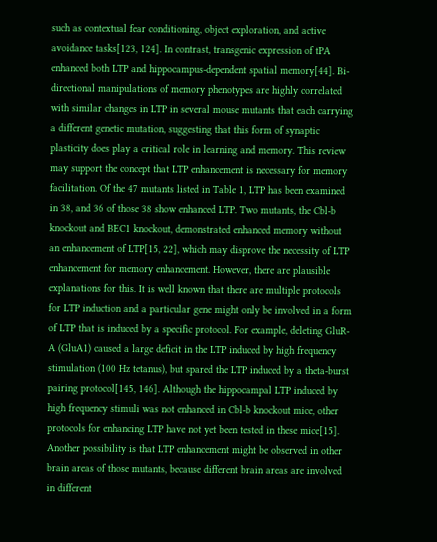such as contextual fear conditioning, object exploration, and active avoidance tasks[123, 124]. In contrast, transgenic expression of tPA enhanced both LTP and hippocampus-dependent spatial memory[44]. Bi-directional manipulations of memory phenotypes are highly correlated with similar changes in LTP in several mouse mutants that each carrying a different genetic mutation, suggesting that this form of synaptic plasticity does play a critical role in learning and memory. This review may support the concept that LTP enhancement is necessary for memory facilitation. Of the 47 mutants listed in Table 1, LTP has been examined in 38, and 36 of those 38 show enhanced LTP. Two mutants, the Cbl-b knockout and BEC1 knockout, demonstrated enhanced memory without an enhancement of LTP[15, 22], which may disprove the necessity of LTP enhancement for memory enhancement. However, there are plausible explanations for this. It is well known that there are multiple protocols for LTP induction and a particular gene might only be involved in a form of LTP that is induced by a specific protocol. For example, deleting GluR-A (GluA1) caused a large deficit in the LTP induced by high frequency stimulation (100 Hz tetanus), but spared the LTP induced by a theta-burst pairing protocol[145, 146]. Although the hippocampal LTP induced by high frequency stimuli was not enhanced in Cbl-b knockout mice, other protocols for enhancing LTP have not yet been tested in these mice[15]. Another possibility is that LTP enhancement might be observed in other brain areas of those mutants, because different brain areas are involved in different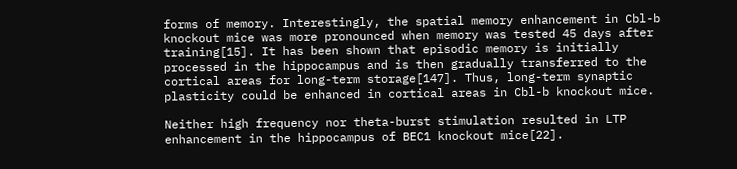forms of memory. Interestingly, the spatial memory enhancement in Cbl-b knockout mice was more pronounced when memory was tested 45 days after training[15]. It has been shown that episodic memory is initially processed in the hippocampus and is then gradually transferred to the cortical areas for long-term storage[147]. Thus, long-term synaptic plasticity could be enhanced in cortical areas in Cbl-b knockout mice.

Neither high frequency nor theta-burst stimulation resulted in LTP enhancement in the hippocampus of BEC1 knockout mice[22].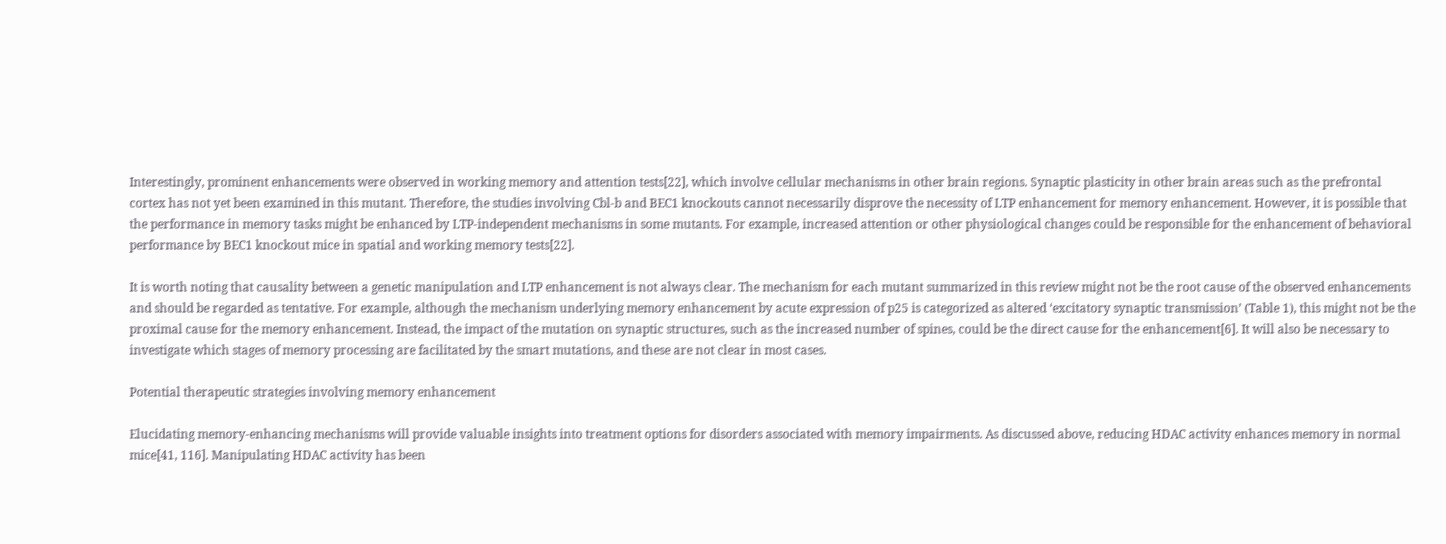Interestingly, prominent enhancements were observed in working memory and attention tests[22], which involve cellular mechanisms in other brain regions. Synaptic plasticity in other brain areas such as the prefrontal cortex has not yet been examined in this mutant. Therefore, the studies involving Cbl-b and BEC1 knockouts cannot necessarily disprove the necessity of LTP enhancement for memory enhancement. However, it is possible that the performance in memory tasks might be enhanced by LTP-independent mechanisms in some mutants. For example, increased attention or other physiological changes could be responsible for the enhancement of behavioral performance by BEC1 knockout mice in spatial and working memory tests[22].

It is worth noting that causality between a genetic manipulation and LTP enhancement is not always clear. The mechanism for each mutant summarized in this review might not be the root cause of the observed enhancements and should be regarded as tentative. For example, although the mechanism underlying memory enhancement by acute expression of p25 is categorized as altered ‘excitatory synaptic transmission’ (Table 1), this might not be the proximal cause for the memory enhancement. Instead, the impact of the mutation on synaptic structures, such as the increased number of spines, could be the direct cause for the enhancement[6]. It will also be necessary to investigate which stages of memory processing are facilitated by the smart mutations, and these are not clear in most cases.

Potential therapeutic strategies involving memory enhancement

Elucidating memory-enhancing mechanisms will provide valuable insights into treatment options for disorders associated with memory impairments. As discussed above, reducing HDAC activity enhances memory in normal mice[41, 116]. Manipulating HDAC activity has been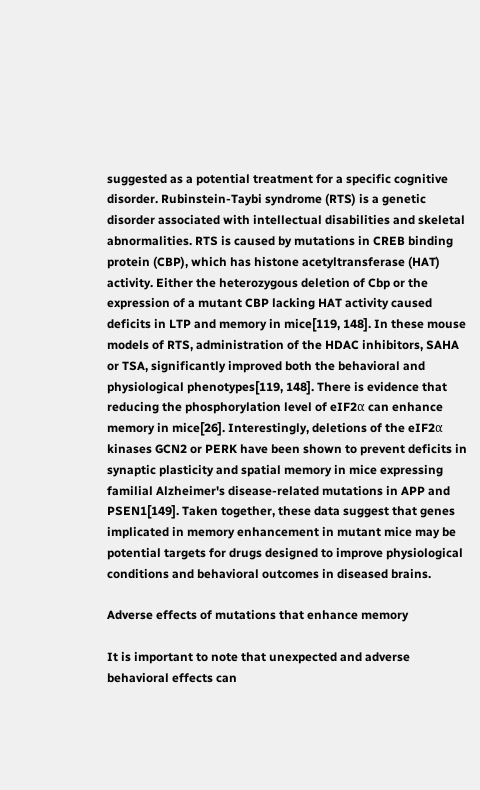suggested as a potential treatment for a specific cognitive disorder. Rubinstein-Taybi syndrome (RTS) is a genetic disorder associated with intellectual disabilities and skeletal abnormalities. RTS is caused by mutations in CREB binding protein (CBP), which has histone acetyltransferase (HAT) activity. Either the heterozygous deletion of Cbp or the expression of a mutant CBP lacking HAT activity caused deficits in LTP and memory in mice[119, 148]. In these mouse models of RTS, administration of the HDAC inhibitors, SAHA or TSA, significantly improved both the behavioral and physiological phenotypes[119, 148]. There is evidence that reducing the phosphorylation level of eIF2α can enhance memory in mice[26]. Interestingly, deletions of the eIF2α kinases GCN2 or PERK have been shown to prevent deficits in synaptic plasticity and spatial memory in mice expressing familial Alzheimer's disease-related mutations in APP and PSEN1[149]. Taken together, these data suggest that genes implicated in memory enhancement in mutant mice may be potential targets for drugs designed to improve physiological conditions and behavioral outcomes in diseased brains.

Adverse effects of mutations that enhance memory

It is important to note that unexpected and adverse behavioral effects can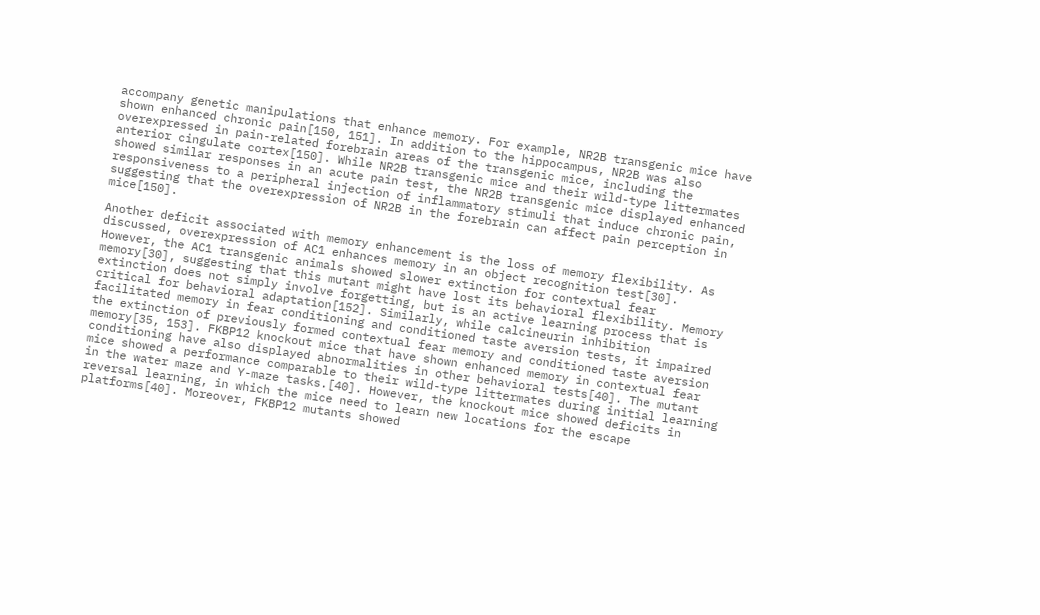accompany genetic manipulations that enhance memory. For example, NR2B transgenic mice have shown enhanced chronic pain[150, 151]. In addition to the hippocampus, NR2B was also overexpressed in pain-related forebrain areas of the transgenic mice, including the anterior cingulate cortex[150]. While NR2B transgenic mice and their wild-type littermates showed similar responses in an acute pain test, the NR2B transgenic mice displayed enhanced responsiveness to a peripheral injection of inflammatory stimuli that induce chronic pain, suggesting that the overexpression of NR2B in the forebrain can affect pain perception in mice[150].

Another deficit associated with memory enhancement is the loss of memory flexibility. As discussed, overexpression of AC1 enhances memory in an object recognition test[30]. However, the AC1 transgenic animals showed slower extinction for contextual fear memory[30], suggesting that this mutant might have lost its behavioral flexibility. Memory extinction does not simply involve forgetting, but is an active learning process that is critical for behavioral adaptation[152]. Similarly, while calcineurin inhibition facilitated memory in fear conditioning and conditioned taste aversion tests, it impaired the extinction of previously formed contextual fear memory and conditioned taste aversion memory[35, 153]. FKBP12 knockout mice that have shown enhanced memory in contextual fear conditioning have also displayed abnormalities in other behavioral tests[40]. The mutant mice showed a performance comparable to their wild-type littermates during initial learning in the water maze and Y-maze tasks.[40]. However, the knockout mice showed deficits in reversal learning, in which the mice need to learn new locations for the escape platforms[40]. Moreover, FKBP12 mutants showed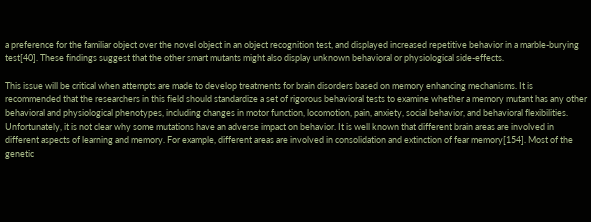a preference for the familiar object over the novel object in an object recognition test, and displayed increased repetitive behavior in a marble-burying test[40]. These findings suggest that the other smart mutants might also display unknown behavioral or physiological side-effects.

This issue will be critical when attempts are made to develop treatments for brain disorders based on memory enhancing mechanisms. It is recommended that the researchers in this field should standardize a set of rigorous behavioral tests to examine whether a memory mutant has any other behavioral and physiological phenotypes, including changes in motor function, locomotion, pain, anxiety, social behavior, and behavioral flexibilities. Unfortunately, it is not clear why some mutations have an adverse impact on behavior. It is well known that different brain areas are involved in different aspects of learning and memory. For example, different areas are involved in consolidation and extinction of fear memory[154]. Most of the genetic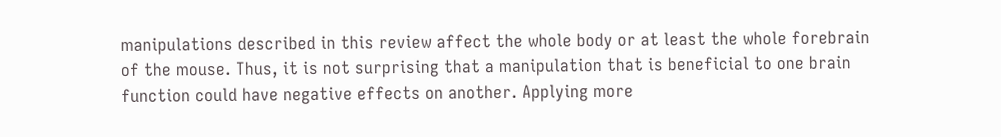manipulations described in this review affect the whole body or at least the whole forebrain of the mouse. Thus, it is not surprising that a manipulation that is beneficial to one brain function could have negative effects on another. Applying more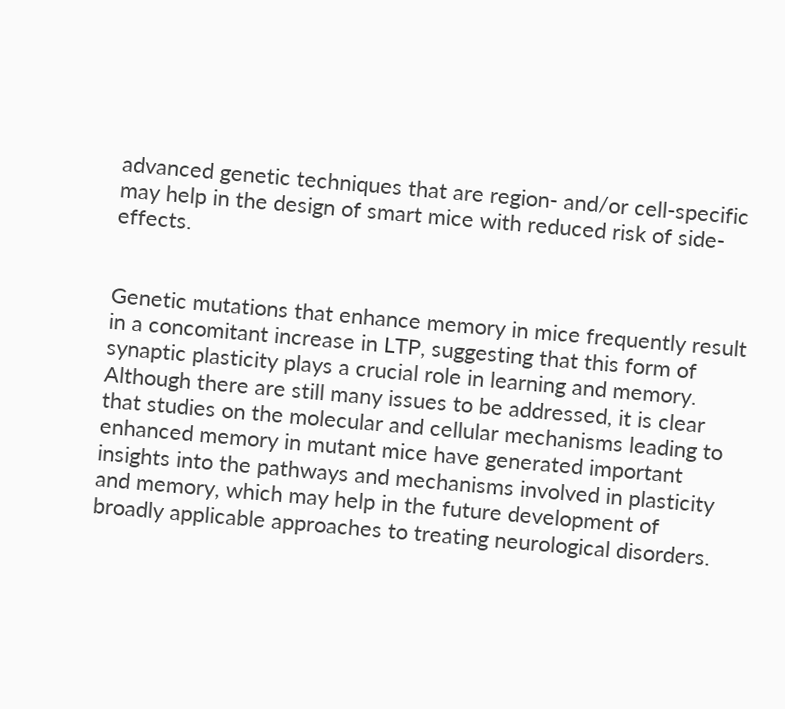advanced genetic techniques that are region- and/or cell-specific may help in the design of smart mice with reduced risk of side-effects.


Genetic mutations that enhance memory in mice frequently result in a concomitant increase in LTP, suggesting that this form of synaptic plasticity plays a crucial role in learning and memory. Although there are still many issues to be addressed, it is clear that studies on the molecular and cellular mechanisms leading to enhanced memory in mutant mice have generated important insights into the pathways and mechanisms involved in plasticity and memory, which may help in the future development of broadly applicable approaches to treating neurological disorders.